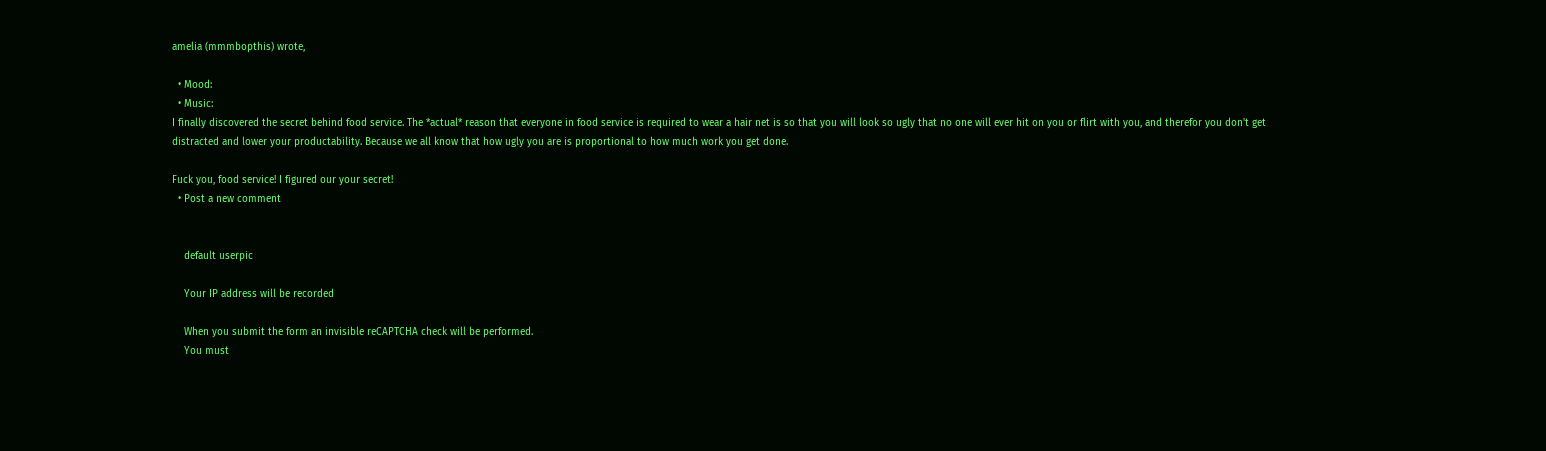amelia (mmmbopthis) wrote,

  • Mood:
  • Music:
I finally discovered the secret behind food service. The *actual* reason that everyone in food service is required to wear a hair net is so that you will look so ugly that no one will ever hit on you or flirt with you, and therefor you don't get distracted and lower your productability. Because we all know that how ugly you are is proportional to how much work you get done.

Fuck you, food service! I figured our your secret!
  • Post a new comment


    default userpic

    Your IP address will be recorded

    When you submit the form an invisible reCAPTCHA check will be performed.
    You must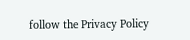follow the Privacy Policy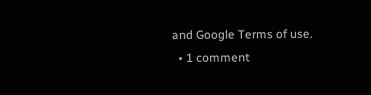and Google Terms of use.
  • 1 comment